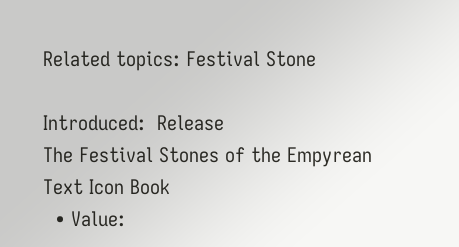Related topics: Festival Stone

Introduced:  Release
The Festival Stones of the Empyrean
Text Icon Book
  • Value: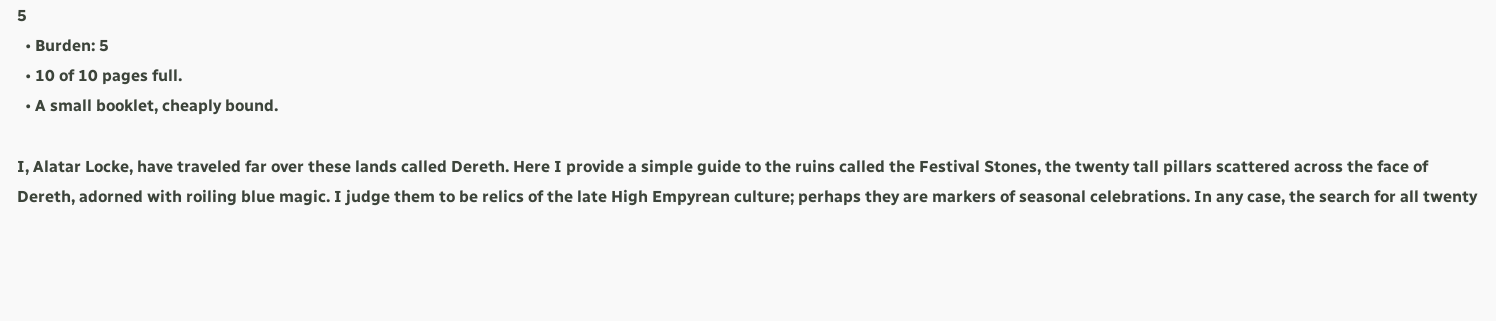5
  • Burden: 5
  • 10 of 10 pages full.
  • A small booklet, cheaply bound.

I, Alatar Locke, have traveled far over these lands called Dereth. Here I provide a simple guide to the ruins called the Festival Stones, the twenty tall pillars scattered across the face of Dereth, adorned with roiling blue magic. I judge them to be relics of the late High Empyrean culture; perhaps they are markers of seasonal celebrations. In any case, the search for all twenty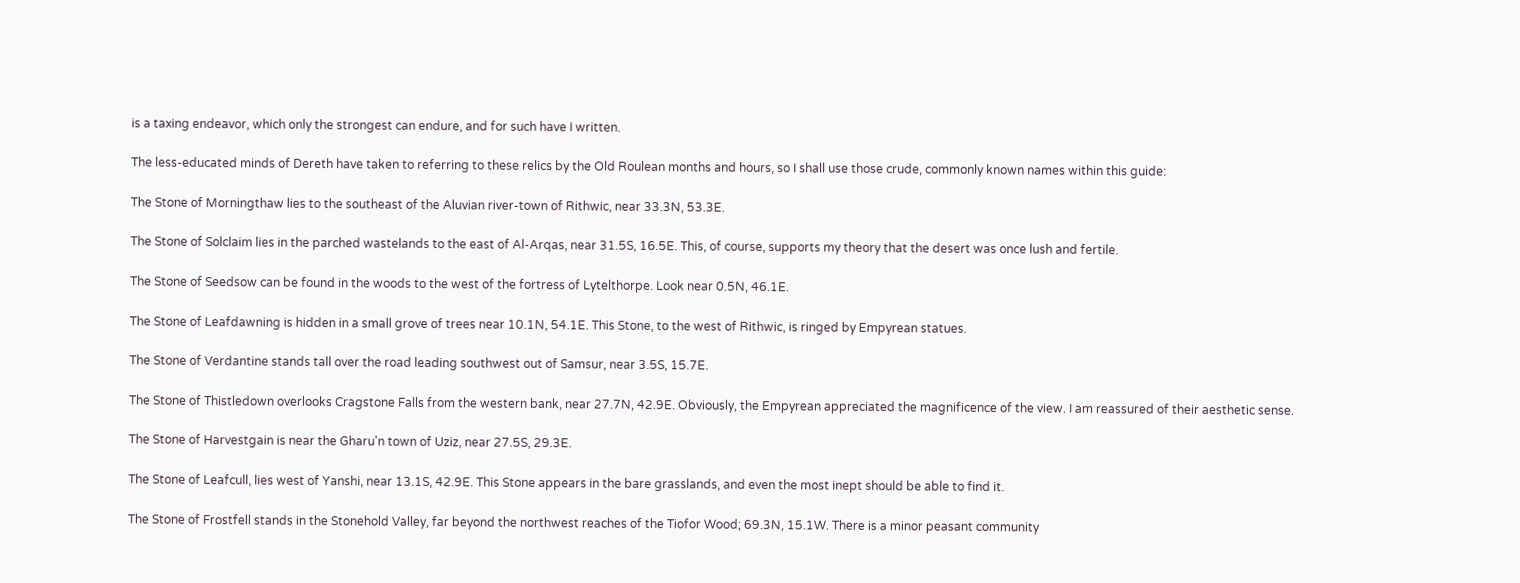is a taxing endeavor, which only the strongest can endure, and for such have I written.

The less-educated minds of Dereth have taken to referring to these relics by the Old Roulean months and hours, so I shall use those crude, commonly known names within this guide:

The Stone of Morningthaw lies to the southeast of the Aluvian river-town of Rithwic, near 33.3N, 53.3E.

The Stone of Solclaim lies in the parched wastelands to the east of Al-Arqas, near 31.5S, 16.5E. This, of course, supports my theory that the desert was once lush and fertile.

The Stone of Seedsow can be found in the woods to the west of the fortress of Lytelthorpe. Look near 0.5N, 46.1E.

The Stone of Leafdawning is hidden in a small grove of trees near 10.1N, 54.1E. This Stone, to the west of Rithwic, is ringed by Empyrean statues.

The Stone of Verdantine stands tall over the road leading southwest out of Samsur, near 3.5S, 15.7E.

The Stone of Thistledown overlooks Cragstone Falls from the western bank, near 27.7N, 42.9E. Obviously, the Empyrean appreciated the magnificence of the view. I am reassured of their aesthetic sense.

The Stone of Harvestgain is near the Gharu'n town of Uziz, near 27.5S, 29.3E.

The Stone of Leafcull, lies west of Yanshi, near 13.1S, 42.9E. This Stone appears in the bare grasslands, and even the most inept should be able to find it.

The Stone of Frostfell stands in the Stonehold Valley, far beyond the northwest reaches of the Tiofor Wood; 69.3N, 15.1W. There is a minor peasant community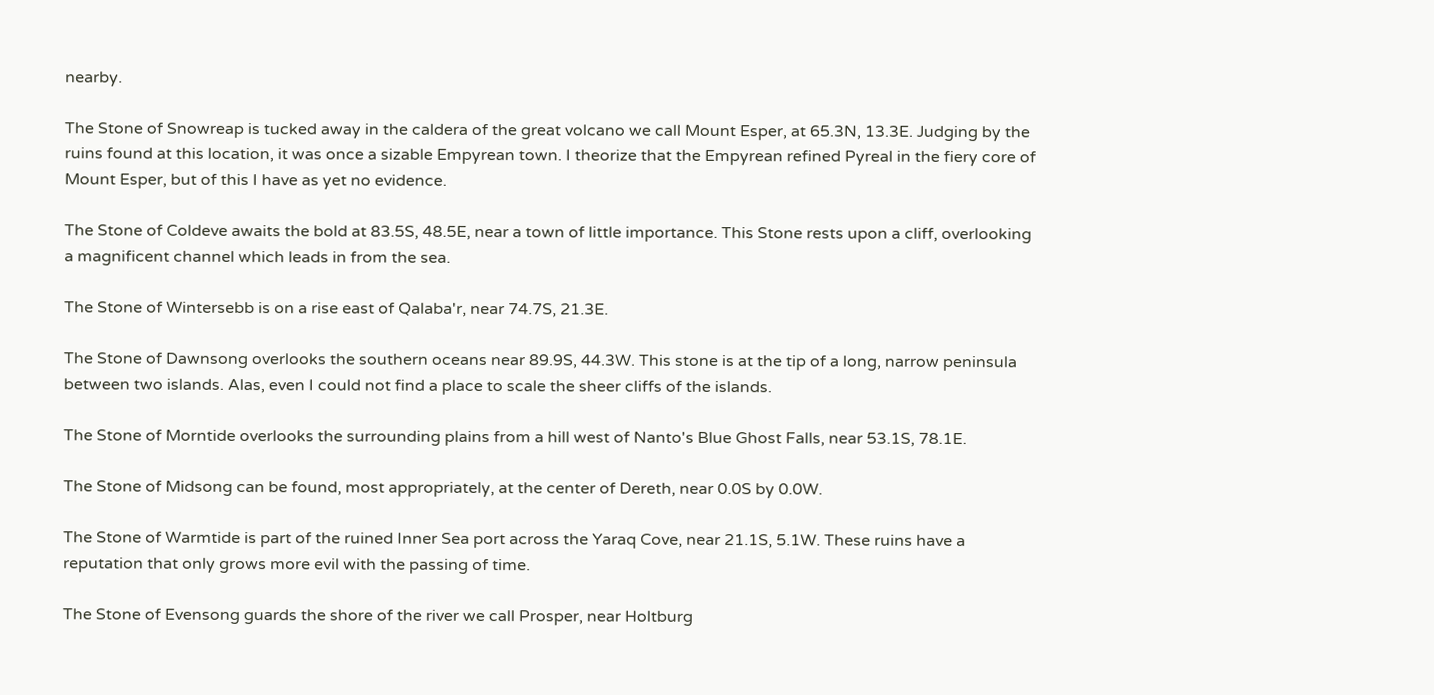nearby.

The Stone of Snowreap is tucked away in the caldera of the great volcano we call Mount Esper, at 65.3N, 13.3E. Judging by the ruins found at this location, it was once a sizable Empyrean town. I theorize that the Empyrean refined Pyreal in the fiery core of Mount Esper, but of this I have as yet no evidence.

The Stone of Coldeve awaits the bold at 83.5S, 48.5E, near a town of little importance. This Stone rests upon a cliff, overlooking a magnificent channel which leads in from the sea.

The Stone of Wintersebb is on a rise east of Qalaba'r, near 74.7S, 21.3E.

The Stone of Dawnsong overlooks the southern oceans near 89.9S, 44.3W. This stone is at the tip of a long, narrow peninsula between two islands. Alas, even I could not find a place to scale the sheer cliffs of the islands.

The Stone of Morntide overlooks the surrounding plains from a hill west of Nanto's Blue Ghost Falls, near 53.1S, 78.1E.

The Stone of Midsong can be found, most appropriately, at the center of Dereth, near 0.0S by 0.0W.

The Stone of Warmtide is part of the ruined Inner Sea port across the Yaraq Cove, near 21.1S, 5.1W. These ruins have a reputation that only grows more evil with the passing of time.

The Stone of Evensong guards the shore of the river we call Prosper, near Holtburg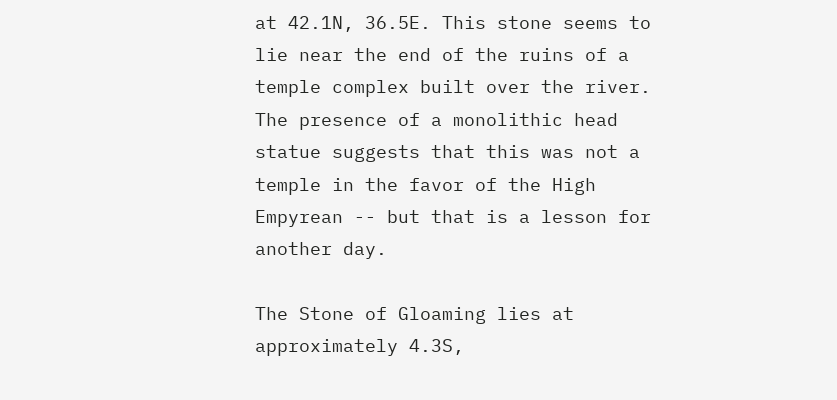at 42.1N, 36.5E. This stone seems to lie near the end of the ruins of a temple complex built over the river. The presence of a monolithic head statue suggests that this was not a temple in the favor of the High Empyrean -- but that is a lesson for another day.

The Stone of Gloaming lies at approximately 4.3S,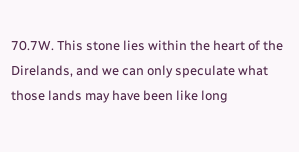70.7W. This stone lies within the heart of the Direlands, and we can only speculate what those lands may have been like long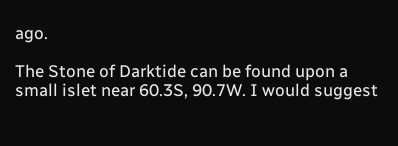ago.

The Stone of Darktide can be found upon a small islet near 60.3S, 90.7W. I would suggest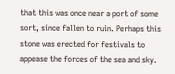that this was once near a port of some sort, since fallen to ruin. Perhaps this stone was erected for festivals to appease the forces of the sea and sky.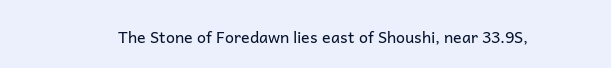The Stone of Foredawn lies east of Shoushi, near 33.9S,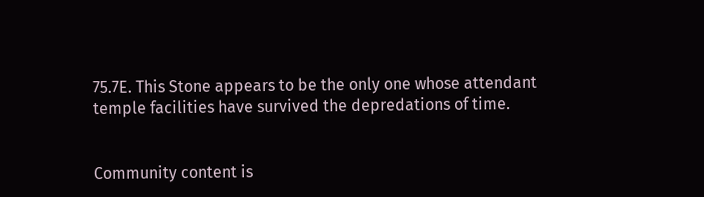75.7E. This Stone appears to be the only one whose attendant temple facilities have survived the depredations of time.


Community content is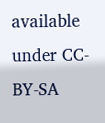available under CC-BY-SA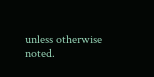unless otherwise noted.